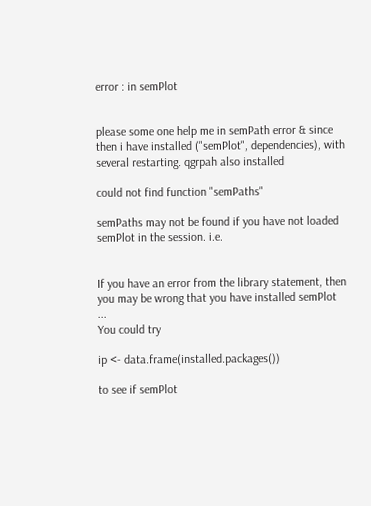error : in semPlot


please some one help me in semPath error & since then i have installed ("semPlot", dependencies), with several restarting. qgrpah also installed

could not find function "semPaths"

semPaths may not be found if you have not loaded semPlot in the session. i.e.


If you have an error from the library statement, then you may be wrong that you have installed semPlot ...
You could try

ip <- data.frame(installed.packages())

to see if semPlot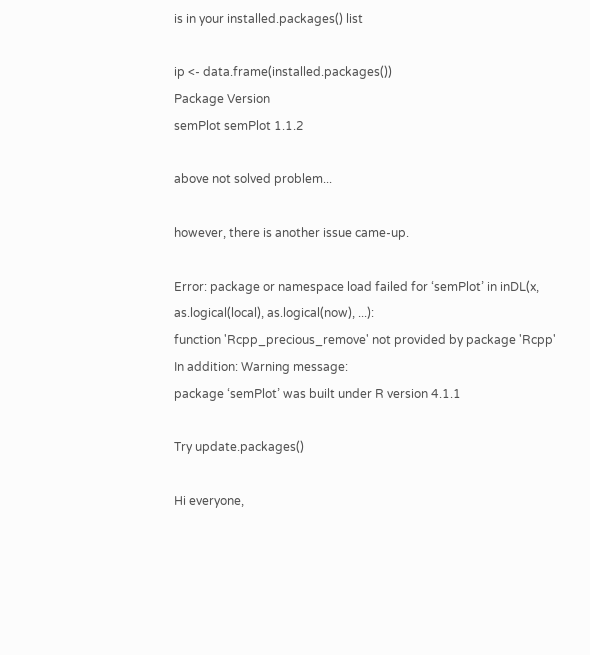is in your installed.packages() list

ip <- data.frame(installed.packages())
Package Version
semPlot semPlot 1.1.2

above not solved problem...

however, there is another issue came-up.

Error: package or namespace load failed for ‘semPlot’ in inDL(x, as.logical(local), as.logical(now), ...):
function 'Rcpp_precious_remove' not provided by package 'Rcpp'
In addition: Warning message:
package ‘semPlot’ was built under R version 4.1.1

Try update.packages()

Hi everyone,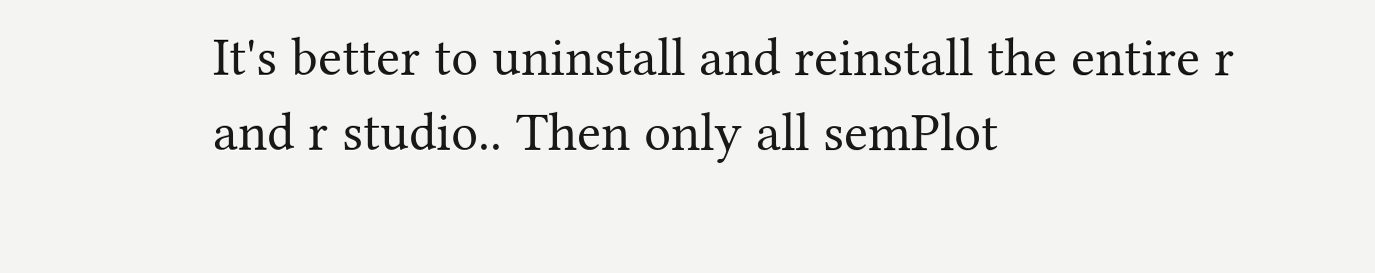It's better to uninstall and reinstall the entire r and r studio.. Then only all semPlot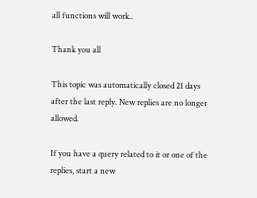all functions will work..

Thank you all

This topic was automatically closed 21 days after the last reply. New replies are no longer allowed.

If you have a query related to it or one of the replies, start a new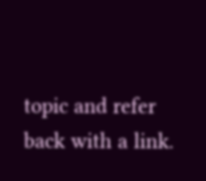topic and refer back with a link.